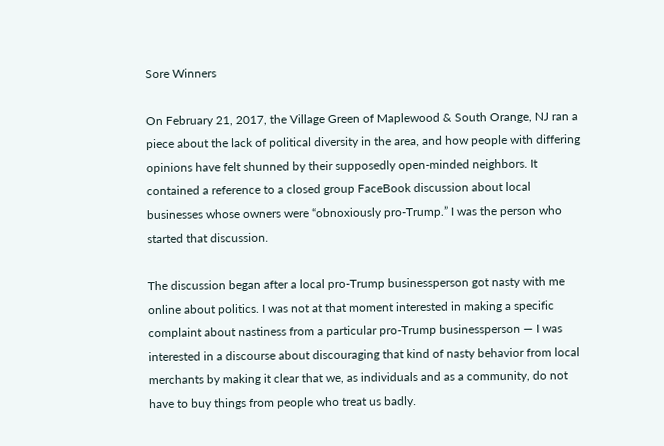Sore Winners

On February 21, 2017, the Village Green of Maplewood & South Orange, NJ ran a piece about the lack of political diversity in the area, and how people with differing opinions have felt shunned by their supposedly open-minded neighbors. It contained a reference to a closed group FaceBook discussion about local businesses whose owners were “obnoxiously pro-Trump.” I was the person who started that discussion.

The discussion began after a local pro-Trump businessperson got nasty with me online about politics. I was not at that moment interested in making a specific complaint about nastiness from a particular pro-Trump businessperson — I was interested in a discourse about discouraging that kind of nasty behavior from local merchants by making it clear that we, as individuals and as a community, do not have to buy things from people who treat us badly.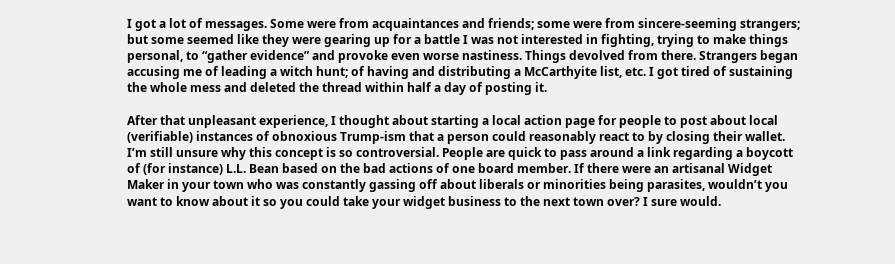I got a lot of messages. Some were from acquaintances and friends; some were from sincere-seeming strangers; but some seemed like they were gearing up for a battle I was not interested in fighting, trying to make things personal, to “gather evidence” and provoke even worse nastiness. Things devolved from there. Strangers began accusing me of leading a witch hunt; of having and distributing a McCarthyite list, etc. I got tired of sustaining the whole mess and deleted the thread within half a day of posting it.

After that unpleasant experience, I thought about starting a local action page for people to post about local (verifiable) instances of obnoxious Trump-ism that a person could reasonably react to by closing their wallet. I’m still unsure why this concept is so controversial. People are quick to pass around a link regarding a boycott of (for instance) L.L. Bean based on the bad actions of one board member. If there were an artisanal Widget Maker in your town who was constantly gassing off about liberals or minorities being parasites, wouldn’t you want to know about it so you could take your widget business to the next town over? I sure would.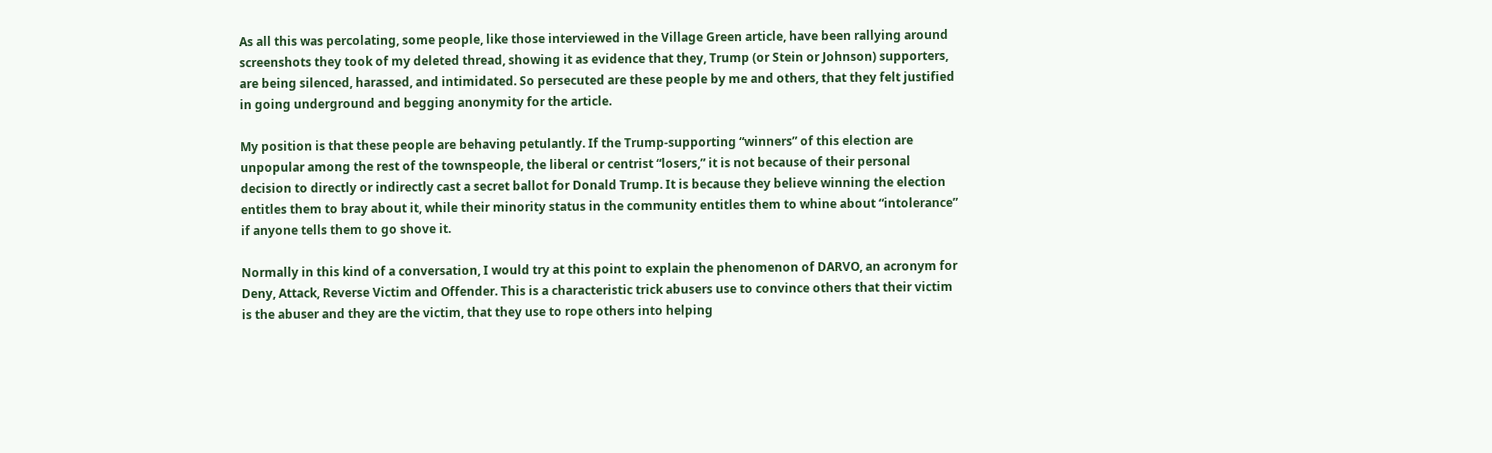As all this was percolating, some people, like those interviewed in the Village Green article, have been rallying around screenshots they took of my deleted thread, showing it as evidence that they, Trump (or Stein or Johnson) supporters, are being silenced, harassed, and intimidated. So persecuted are these people by me and others, that they felt justified in going underground and begging anonymity for the article.

My position is that these people are behaving petulantly. If the Trump-supporting “winners” of this election are unpopular among the rest of the townspeople, the liberal or centrist “losers,” it is not because of their personal decision to directly or indirectly cast a secret ballot for Donald Trump. It is because they believe winning the election entitles them to bray about it, while their minority status in the community entitles them to whine about “intolerance” if anyone tells them to go shove it.

Normally in this kind of a conversation, I would try at this point to explain the phenomenon of DARVO, an acronym for Deny, Attack, Reverse Victim and Offender. This is a characteristic trick abusers use to convince others that their victim is the abuser and they are the victim, that they use to rope others into helping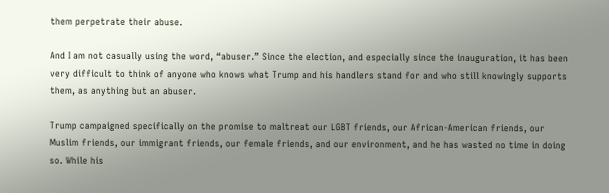them perpetrate their abuse.

And I am not casually using the word, “abuser.” Since the election, and especially since the inauguration, it has been very difficult to think of anyone who knows what Trump and his handlers stand for and who still knowingly supports them, as anything but an abuser.

Trump campaigned specifically on the promise to maltreat our LGBT friends, our African-American friends, our Muslim friends, our immigrant friends, our female friends, and our environment, and he has wasted no time in doing so. While his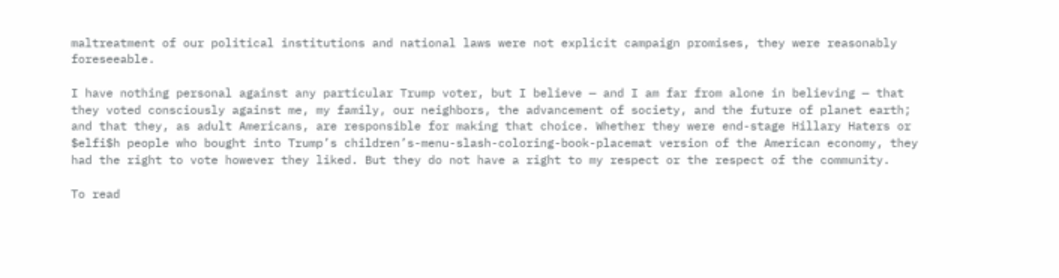maltreatment of our political institutions and national laws were not explicit campaign promises, they were reasonably foreseeable.

I have nothing personal against any particular Trump voter, but I believe — and I am far from alone in believing — that they voted consciously against me, my family, our neighbors, the advancement of society, and the future of planet earth; and that they, as adult Americans, are responsible for making that choice. Whether they were end-stage Hillary Haters or $elfi$h people who bought into Trump’s children’s-menu-slash-coloring-book-placemat version of the American economy, they had the right to vote however they liked. But they do not have a right to my respect or the respect of the community.

To read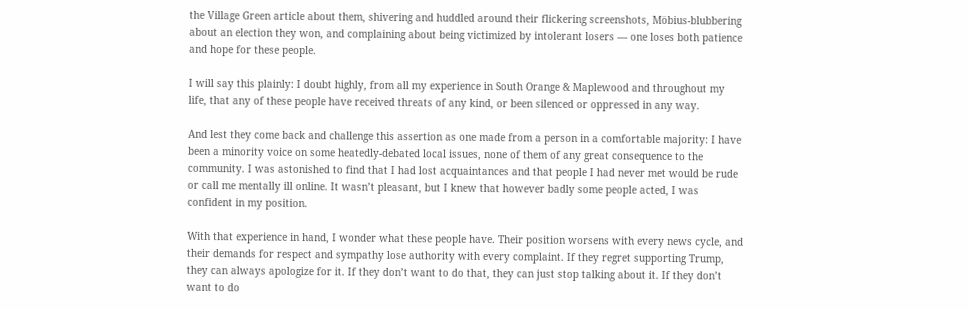the Village Green article about them, shivering and huddled around their flickering screenshots, Möbius-blubbering about an election they won, and complaining about being victimized by intolerant losers — one loses both patience and hope for these people.

I will say this plainly: I doubt highly, from all my experience in South Orange & Maplewood and throughout my life, that any of these people have received threats of any kind, or been silenced or oppressed in any way.

And lest they come back and challenge this assertion as one made from a person in a comfortable majority: I have been a minority voice on some heatedly-debated local issues, none of them of any great consequence to the community. I was astonished to find that I had lost acquaintances and that people I had never met would be rude or call me mentally ill online. It wasn’t pleasant, but I knew that however badly some people acted, I was confident in my position.

With that experience in hand, I wonder what these people have. Their position worsens with every news cycle, and their demands for respect and sympathy lose authority with every complaint. If they regret supporting Trump, they can always apologize for it. If they don’t want to do that, they can just stop talking about it. If they don’t want to do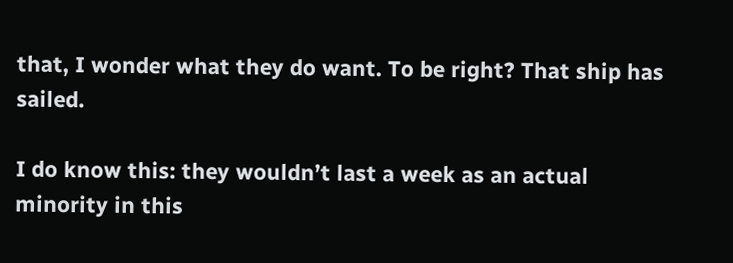that, I wonder what they do want. To be right? That ship has sailed.

I do know this: they wouldn’t last a week as an actual minority in this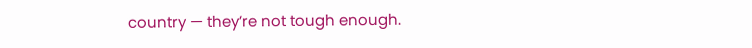country — they’re not tough enough.